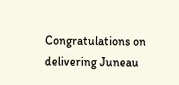Congratulations on delivering Juneau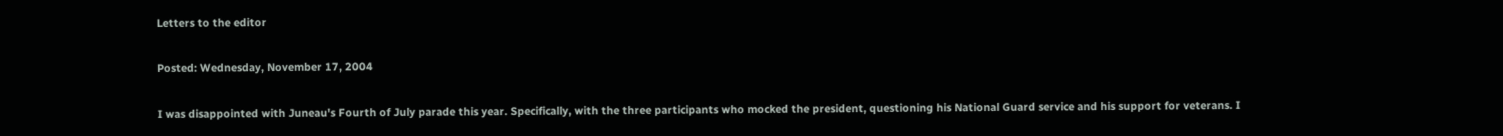Letters to the editor

Posted: Wednesday, November 17, 2004

I was disappointed with Juneau's Fourth of July parade this year. Specifically, with the three participants who mocked the president, questioning his National Guard service and his support for veterans. I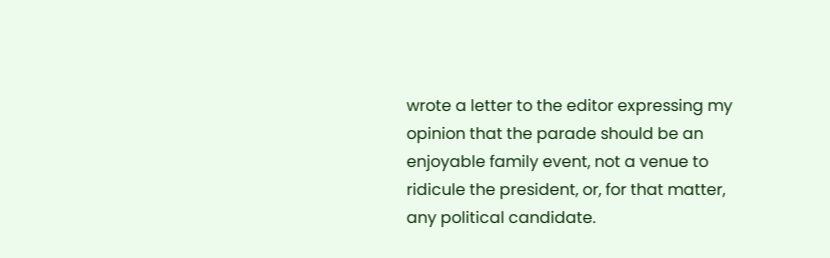wrote a letter to the editor expressing my opinion that the parade should be an enjoyable family event, not a venue to ridicule the president, or, for that matter, any political candidate.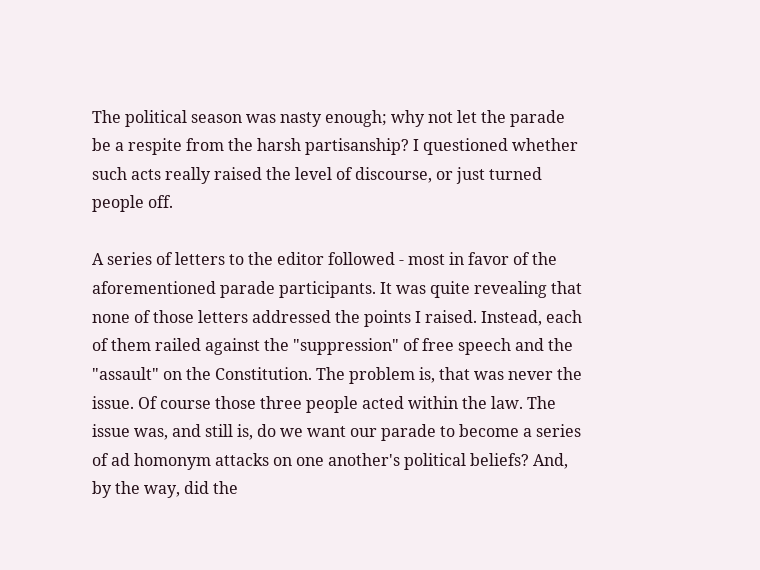The political season was nasty enough; why not let the parade be a respite from the harsh partisanship? I questioned whether such acts really raised the level of discourse, or just turned people off.

A series of letters to the editor followed - most in favor of the aforementioned parade participants. It was quite revealing that none of those letters addressed the points I raised. Instead, each of them railed against the "suppression" of free speech and the "assault" on the Constitution. The problem is, that was never the issue. Of course those three people acted within the law. The issue was, and still is, do we want our parade to become a series of ad homonym attacks on one another's political beliefs? And, by the way, did the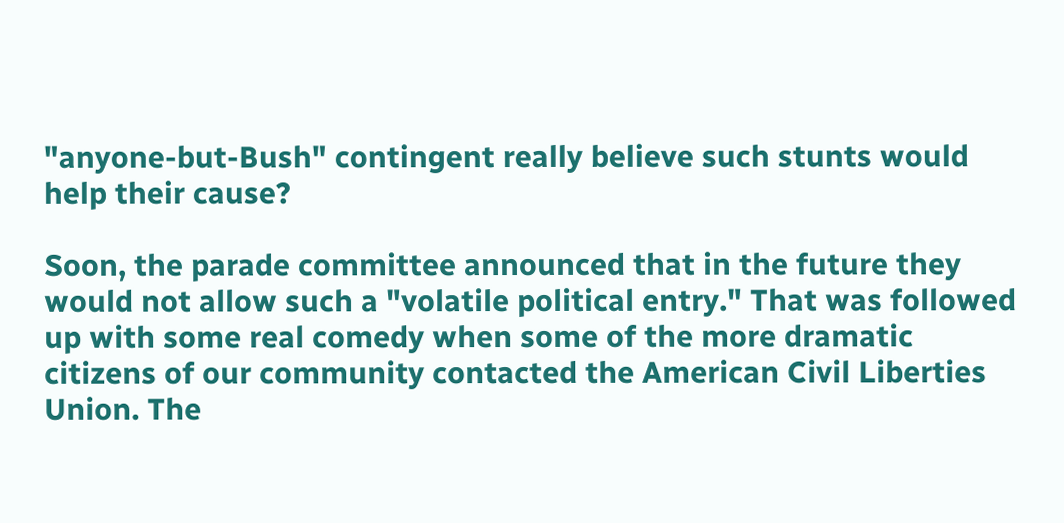"anyone-but-Bush" contingent really believe such stunts would help their cause?

Soon, the parade committee announced that in the future they would not allow such a "volatile political entry." That was followed up with some real comedy when some of the more dramatic citizens of our community contacted the American Civil Liberties Union. The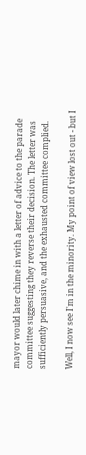mayor would later chime in with a letter of advice to the parade committee suggesting they reverse their decision. The letter was sufficiently persuasive, and the exhausted committee complied.

Well, I now see I'm in the minority. My point of view lost out - but I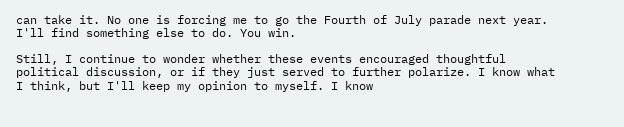can take it. No one is forcing me to go the Fourth of July parade next year. I'll find something else to do. You win.

Still, I continue to wonder whether these events encouraged thoughtful political discussion, or if they just served to further polarize. I know what I think, but I'll keep my opinion to myself. I know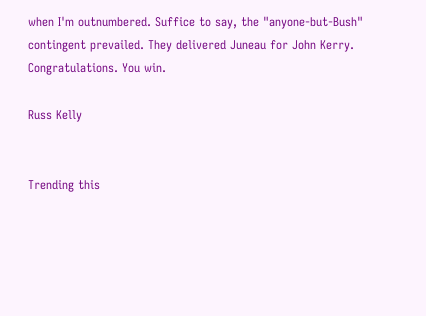when I'm outnumbered. Suffice to say, the "anyone-but-Bush" contingent prevailed. They delivered Juneau for John Kerry. Congratulations. You win.

Russ Kelly


Trending this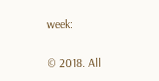week:


© 2018. All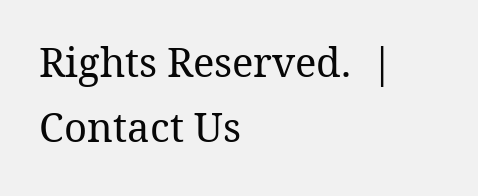Rights Reserved.  | Contact Us